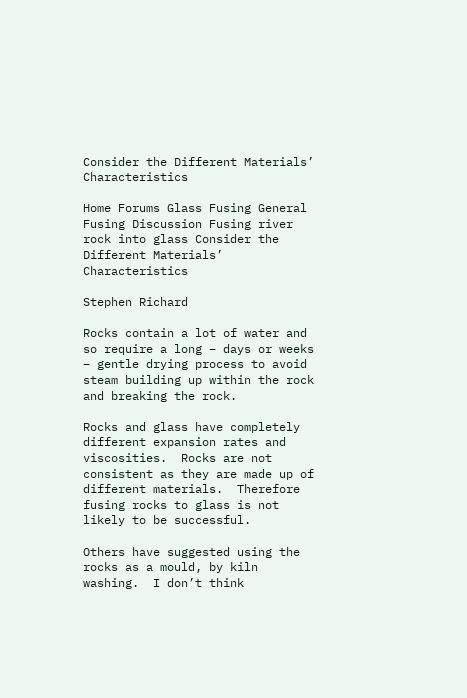Consider the Different Materials’ Characteristics

Home Forums Glass Fusing General Fusing Discussion Fusing river rock into glass Consider the Different Materials’ Characteristics

Stephen Richard

Rocks contain a lot of water and so require a long – days or weeks – gentle drying process to avoid steam building up within the rock and breaking the rock.

Rocks and glass have completely different expansion rates and viscosities.  Rocks are not consistent as they are made up of different materials.  Therefore fusing rocks to glass is not likely to be successful.

Others have suggested using the rocks as a mould, by kiln washing.  I don’t think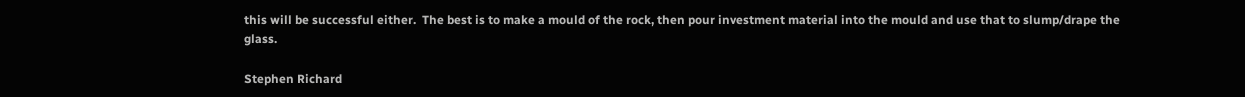this will be successful either.  The best is to make a mould of the rock, then pour investment material into the mould and use that to slump/drape the glass.

Stephen Richard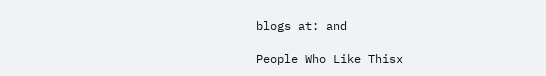blogs at: and

People Who Like Thisx